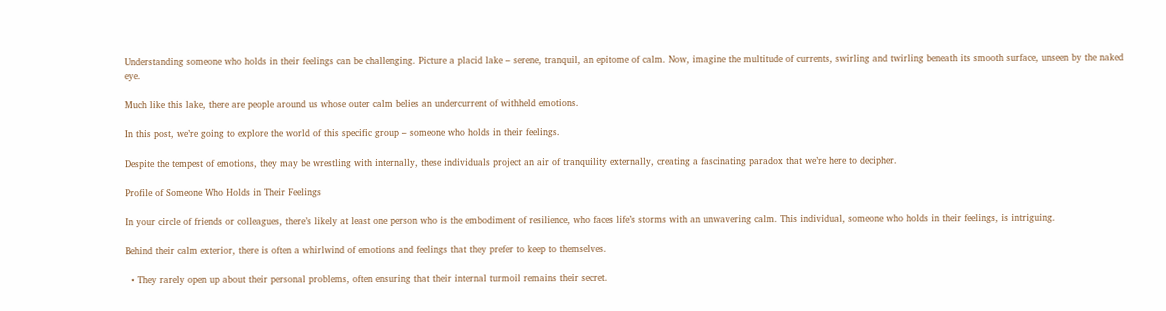Understanding someone who holds in their feelings can be challenging. Picture a placid lake – serene, tranquil, an epitome of calm. Now, imagine the multitude of currents, swirling and twirling beneath its smooth surface, unseen by the naked eye.

Much like this lake, there are people around us whose outer calm belies an undercurrent of withheld emotions.

In this post, we’re going to explore the world of this specific group – someone who holds in their feelings.

Despite the tempest of emotions, they may be wrestling with internally, these individuals project an air of tranquility externally, creating a fascinating paradox that we’re here to decipher.

Profile of Someone Who Holds in Their Feelings

In your circle of friends or colleagues, there’s likely at least one person who is the embodiment of resilience, who faces life’s storms with an unwavering calm. This individual, someone who holds in their feelings, is intriguing.

Behind their calm exterior, there is often a whirlwind of emotions and feelings that they prefer to keep to themselves.

  • They rarely open up about their personal problems, often ensuring that their internal turmoil remains their secret.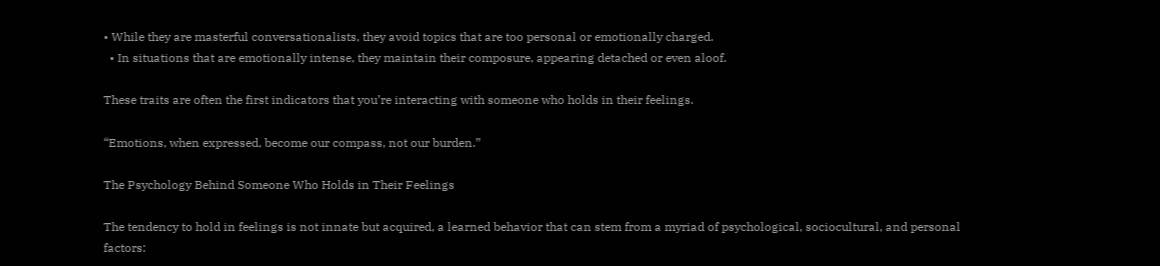• While they are masterful conversationalists, they avoid topics that are too personal or emotionally charged.
  • In situations that are emotionally intense, they maintain their composure, appearing detached or even aloof.

These traits are often the first indicators that you’re interacting with someone who holds in their feelings.

“Emotions, when expressed, become our compass, not our burden.”

The Psychology Behind Someone Who Holds in Their Feelings

The tendency to hold in feelings is not innate but acquired, a learned behavior that can stem from a myriad of psychological, sociocultural, and personal factors: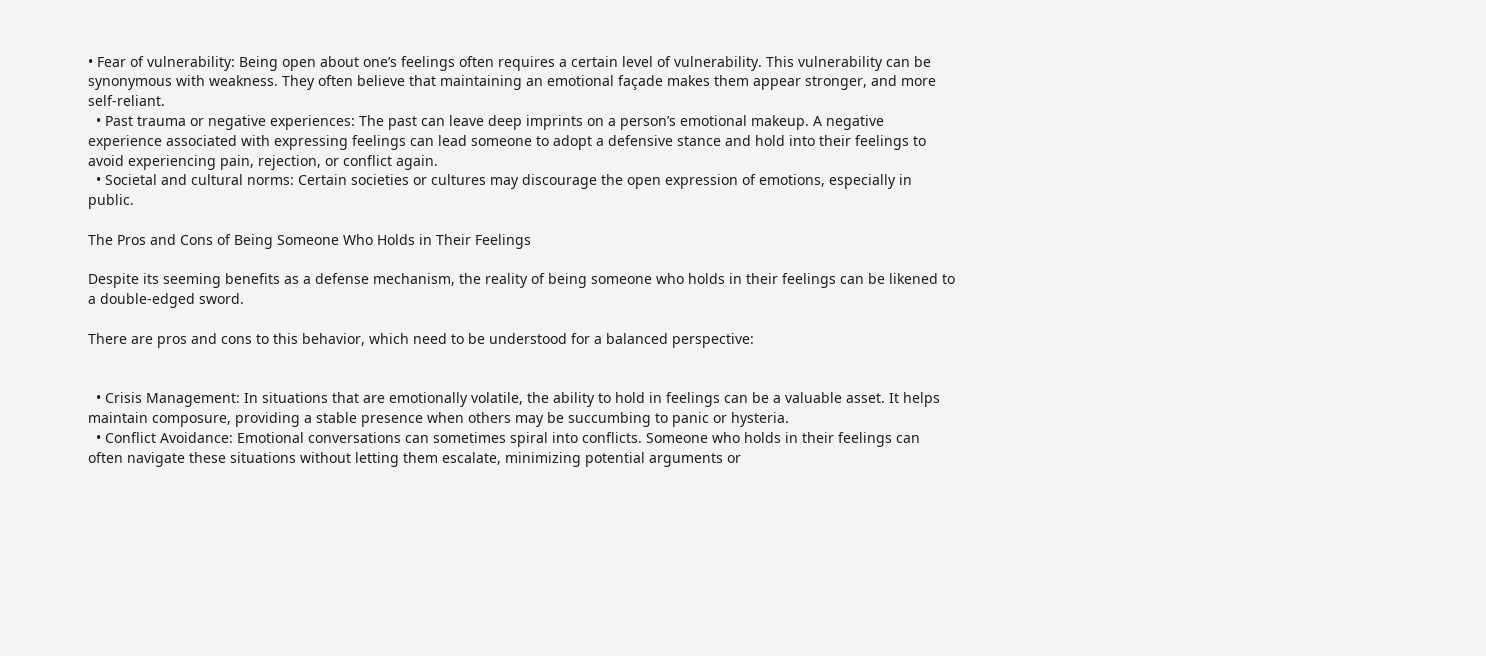• Fear of vulnerability: Being open about one’s feelings often requires a certain level of vulnerability. This vulnerability can be synonymous with weakness. They often believe that maintaining an emotional façade makes them appear stronger, and more self-reliant.
  • Past trauma or negative experiences: The past can leave deep imprints on a person’s emotional makeup. A negative experience associated with expressing feelings can lead someone to adopt a defensive stance and hold into their feelings to avoid experiencing pain, rejection, or conflict again.
  • Societal and cultural norms: Certain societies or cultures may discourage the open expression of emotions, especially in public.

The Pros and Cons of Being Someone Who Holds in Their Feelings

Despite its seeming benefits as a defense mechanism, the reality of being someone who holds in their feelings can be likened to a double-edged sword.

There are pros and cons to this behavior, which need to be understood for a balanced perspective:


  • Crisis Management: In situations that are emotionally volatile, the ability to hold in feelings can be a valuable asset. It helps maintain composure, providing a stable presence when others may be succumbing to panic or hysteria.
  • Conflict Avoidance: Emotional conversations can sometimes spiral into conflicts. Someone who holds in their feelings can often navigate these situations without letting them escalate, minimizing potential arguments or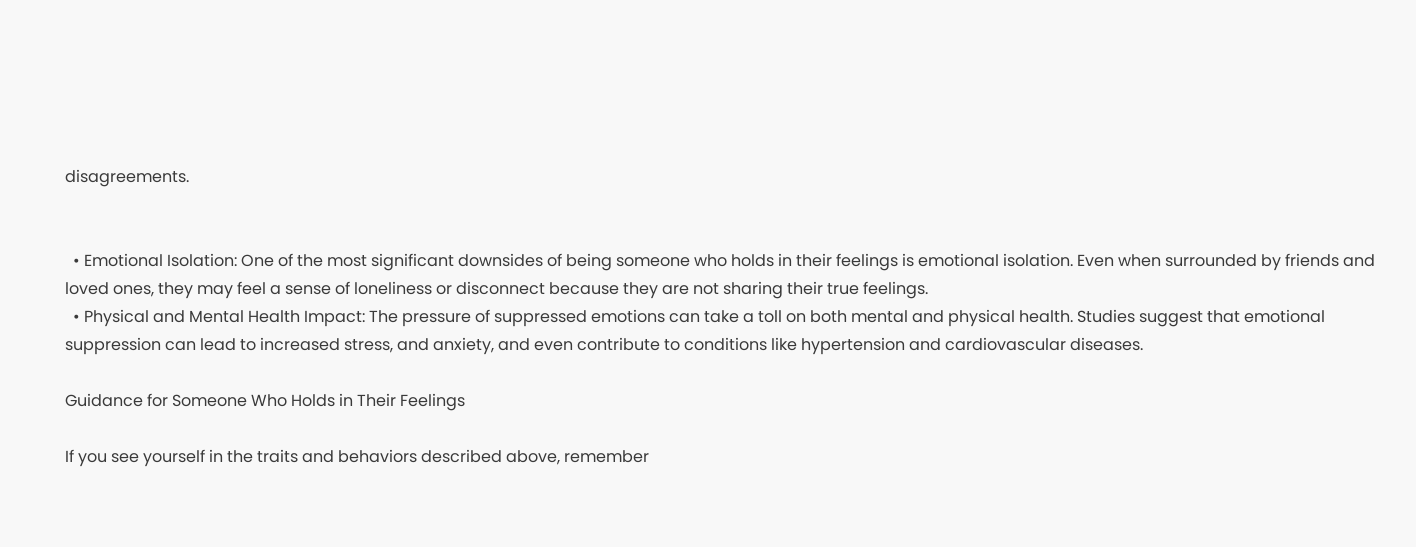disagreements.


  • Emotional Isolation: One of the most significant downsides of being someone who holds in their feelings is emotional isolation. Even when surrounded by friends and loved ones, they may feel a sense of loneliness or disconnect because they are not sharing their true feelings.
  • Physical and Mental Health Impact: The pressure of suppressed emotions can take a toll on both mental and physical health. Studies suggest that emotional suppression can lead to increased stress, and anxiety, and even contribute to conditions like hypertension and cardiovascular diseases.

Guidance for Someone Who Holds in Their Feelings

If you see yourself in the traits and behaviors described above, remember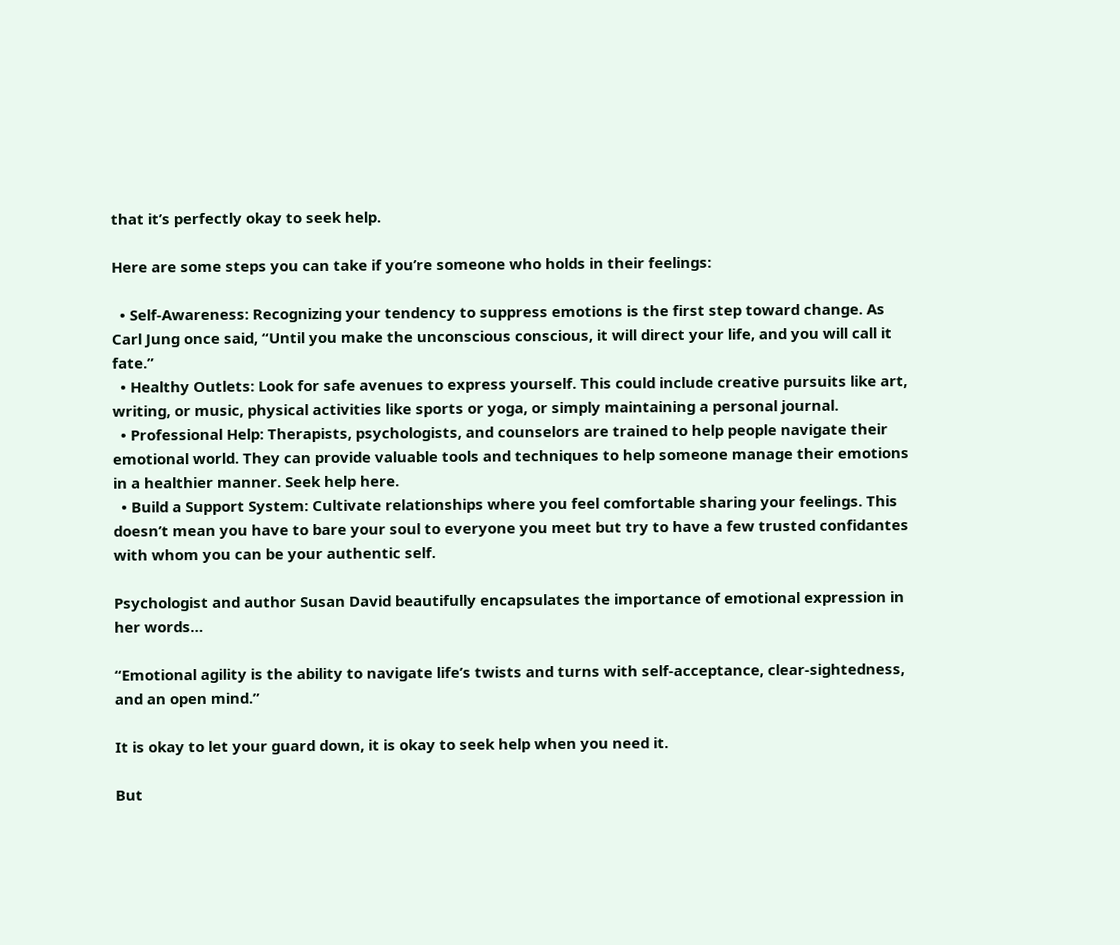that it’s perfectly okay to seek help.

Here are some steps you can take if you’re someone who holds in their feelings:

  • Self-Awareness: Recognizing your tendency to suppress emotions is the first step toward change. As Carl Jung once said, “Until you make the unconscious conscious, it will direct your life, and you will call it fate.”
  • Healthy Outlets: Look for safe avenues to express yourself. This could include creative pursuits like art, writing, or music, physical activities like sports or yoga, or simply maintaining a personal journal.
  • Professional Help: Therapists, psychologists, and counselors are trained to help people navigate their emotional world. They can provide valuable tools and techniques to help someone manage their emotions in a healthier manner. Seek help here.
  • Build a Support System: Cultivate relationships where you feel comfortable sharing your feelings. This doesn’t mean you have to bare your soul to everyone you meet but try to have a few trusted confidantes with whom you can be your authentic self.

Psychologist and author Susan David beautifully encapsulates the importance of emotional expression in her words…

“Emotional agility is the ability to navigate life’s twists and turns with self-acceptance, clear-sightedness, and an open mind.”

It is okay to let your guard down, it is okay to seek help when you need it.

But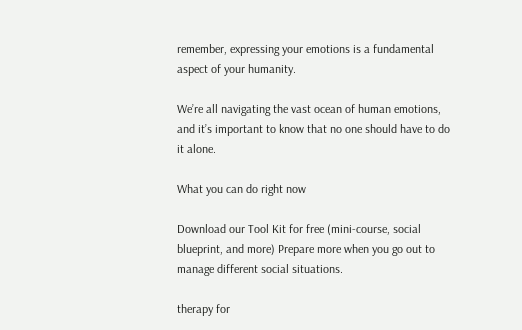remember, expressing your emotions is a fundamental aspect of your humanity.

We’re all navigating the vast ocean of human emotions, and it’s important to know that no one should have to do it alone.

What you can do right now

Download our Tool Kit for free (mini-course, social blueprint, and more) Prepare more when you go out to manage different social situations.

therapy for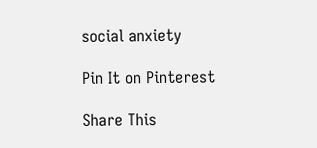social anxiety

Pin It on Pinterest

Share This